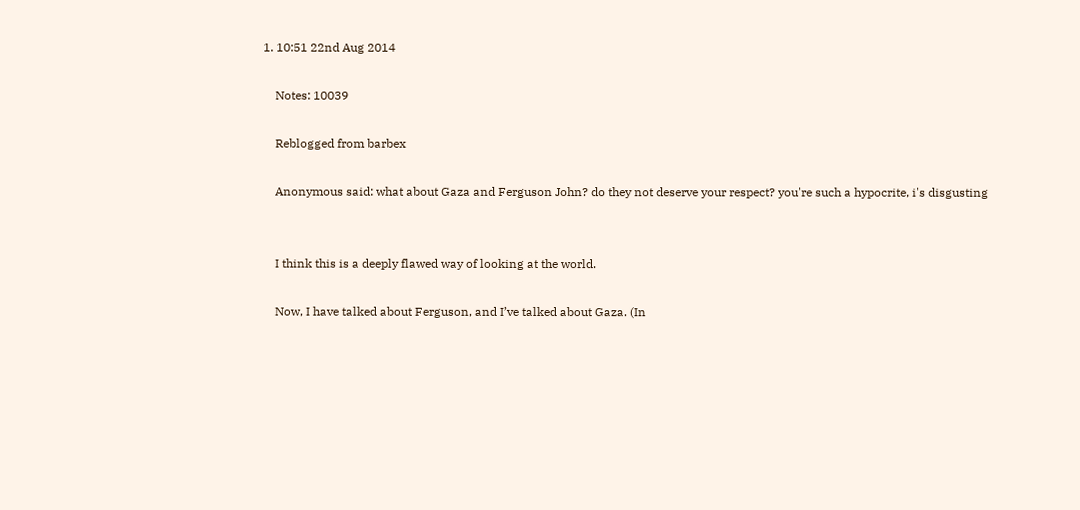1. 10:51 22nd Aug 2014

    Notes: 10039

    Reblogged from barbex

    Anonymous said: what about Gaza and Ferguson John? do they not deserve your respect? you're such a hypocrite, i's disgusting


    I think this is a deeply flawed way of looking at the world.

    Now, I have talked about Ferguson, and I’ve talked about Gaza. (In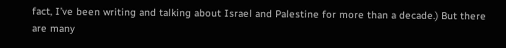fact, I’ve been writing and talking about Israel and Palestine for more than a decade.) But there are many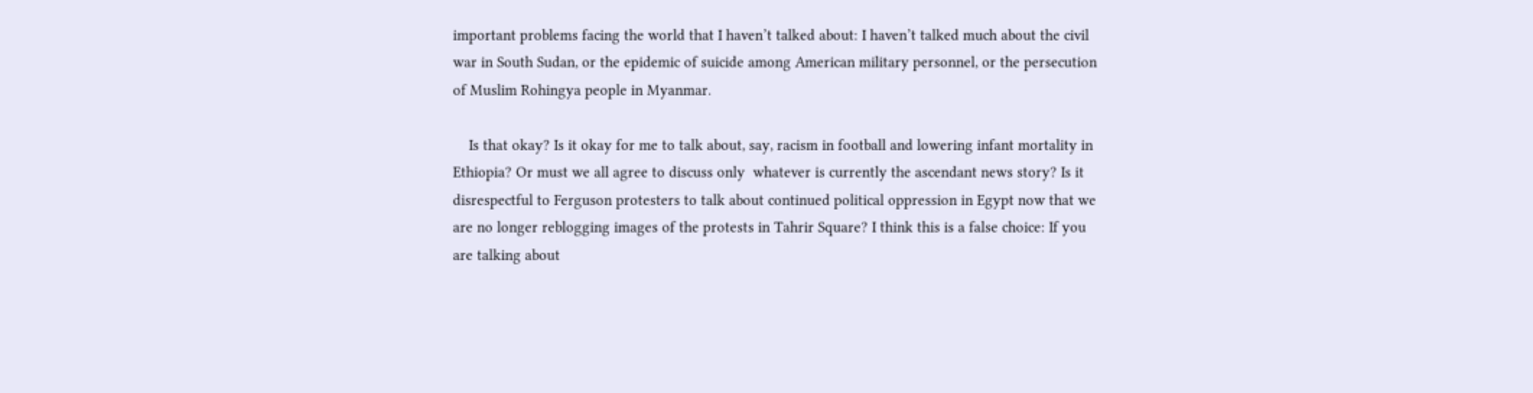important problems facing the world that I haven’t talked about: I haven’t talked much about the civil war in South Sudan, or the epidemic of suicide among American military personnel, or the persecution of Muslim Rohingya people in Myanmar.

    Is that okay? Is it okay for me to talk about, say, racism in football and lowering infant mortality in Ethiopia? Or must we all agree to discuss only  whatever is currently the ascendant news story? Is it disrespectful to Ferguson protesters to talk about continued political oppression in Egypt now that we are no longer reblogging images of the protests in Tahrir Square? I think this is a false choice: If you are talking about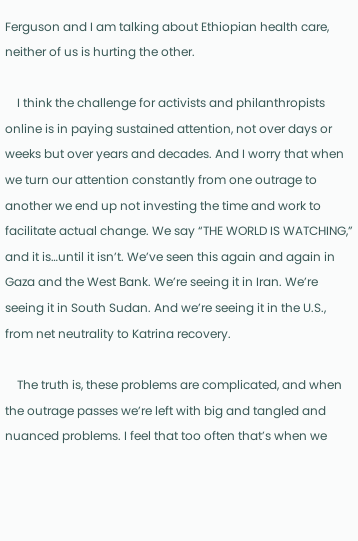Ferguson and I am talking about Ethiopian health care, neither of us is hurting the other.

    I think the challenge for activists and philanthropists online is in paying sustained attention, not over days or weeks but over years and decades. And I worry that when we turn our attention constantly from one outrage to another we end up not investing the time and work to facilitate actual change. We say “THE WORLD IS WATCHING,” and it is…until it isn’t. We’ve seen this again and again in Gaza and the West Bank. We’re seeing it in Iran. We’re seeing it in South Sudan. And we’re seeing it in the U.S., from net neutrality to Katrina recovery.

    The truth is, these problems are complicated, and when the outrage passes we’re left with big and tangled and nuanced problems. I feel that too often that’s when we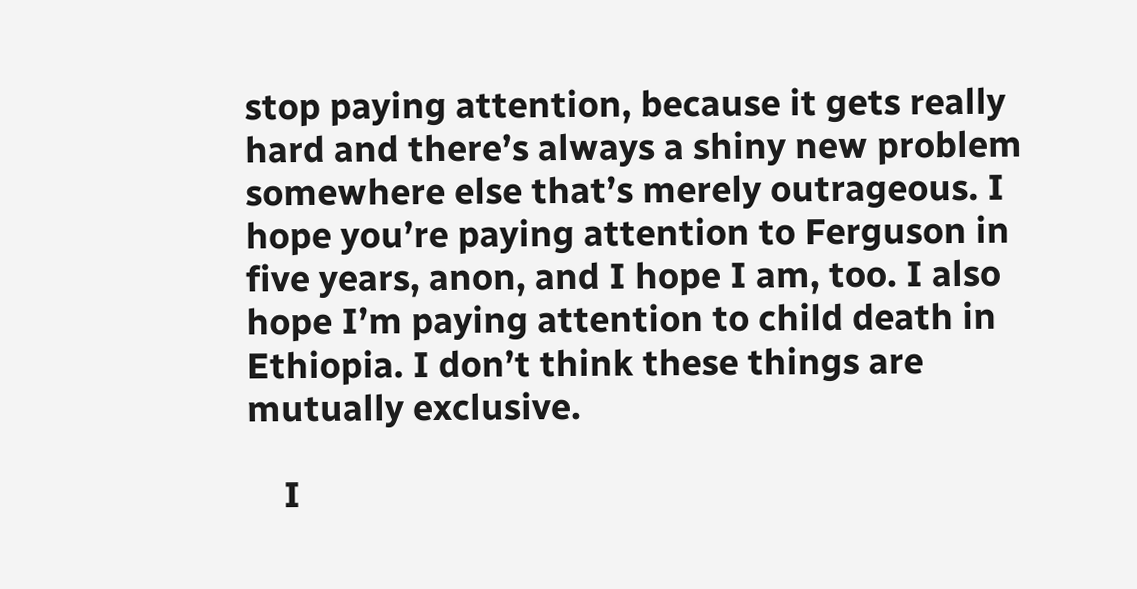stop paying attention, because it gets really hard and there’s always a shiny new problem somewhere else that’s merely outrageous. I hope you’re paying attention to Ferguson in five years, anon, and I hope I am, too. I also hope I’m paying attention to child death in Ethiopia. I don’t think these things are mutually exclusive.

    I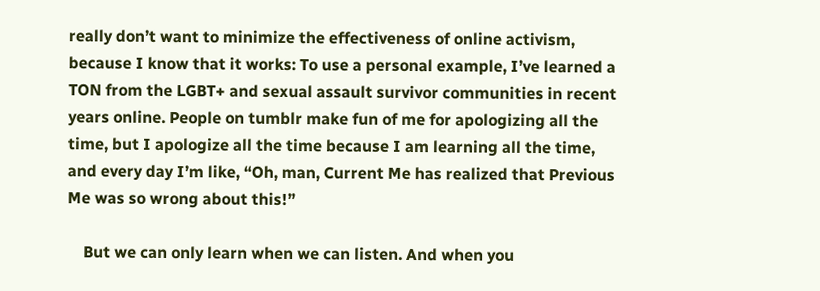really don’t want to minimize the effectiveness of online activism, because I know that it works: To use a personal example, I’ve learned a TON from the LGBT+ and sexual assault survivor communities in recent years online. People on tumblr make fun of me for apologizing all the time, but I apologize all the time because I am learning all the time, and every day I’m like, “Oh, man, Current Me has realized that Previous Me was so wrong about this!”

    But we can only learn when we can listen. And when you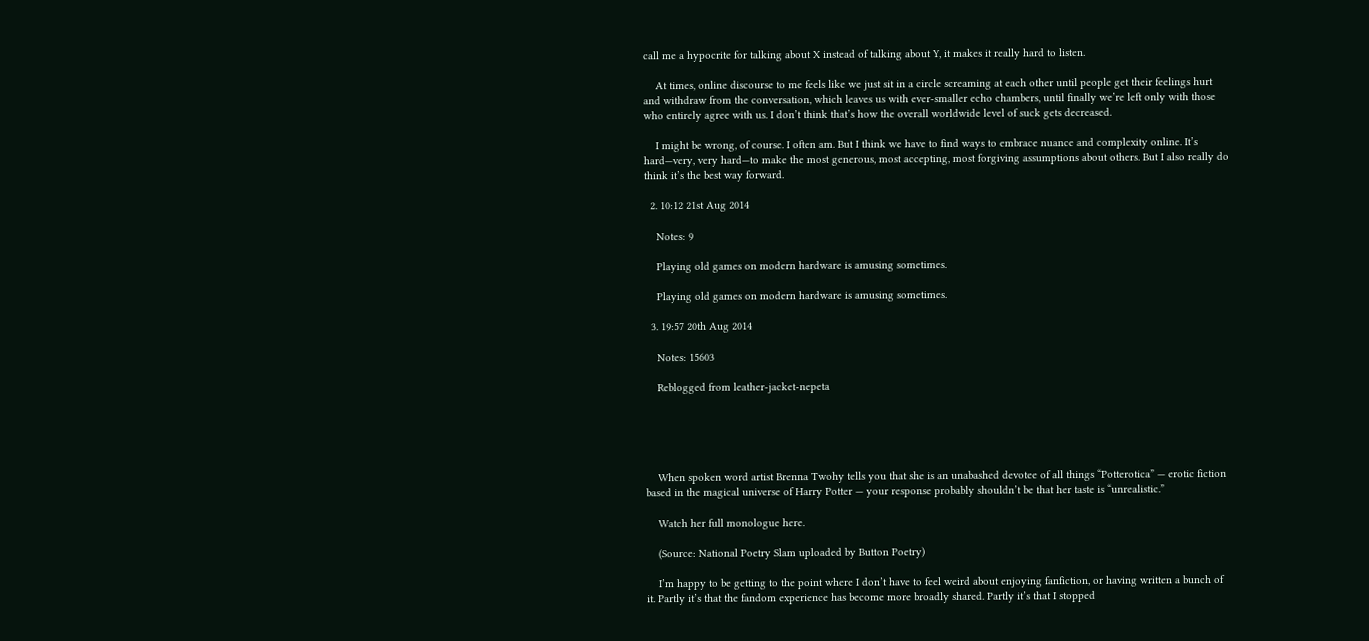call me a hypocrite for talking about X instead of talking about Y, it makes it really hard to listen.

    At times, online discourse to me feels like we just sit in a circle screaming at each other until people get their feelings hurt and withdraw from the conversation, which leaves us with ever-smaller echo chambers, until finally we’re left only with those who entirely agree with us. I don’t think that’s how the overall worldwide level of suck gets decreased.

    I might be wrong, of course. I often am. But I think we have to find ways to embrace nuance and complexity online. It’s hard—very, very hard—to make the most generous, most accepting, most forgiving assumptions about others. But I also really do think it’s the best way forward.

  2. 10:12 21st Aug 2014

    Notes: 9

    Playing old games on modern hardware is amusing sometimes.

    Playing old games on modern hardware is amusing sometimes.

  3. 19:57 20th Aug 2014

    Notes: 15603

    Reblogged from leather-jacket-nepeta





    When spoken word artist Brenna Twohy tells you that she is an unabashed devotee of all things “Potterotica” — erotic fiction based in the magical universe of Harry Potter — your response probably shouldn’t be that her taste is “unrealistic.”

    Watch her full monologue here.

    (Source: National Poetry Slam uploaded by Button Poetry)

    I’m happy to be getting to the point where I don’t have to feel weird about enjoying fanfiction, or having written a bunch of it. Partly it’s that the fandom experience has become more broadly shared. Partly it’s that I stopped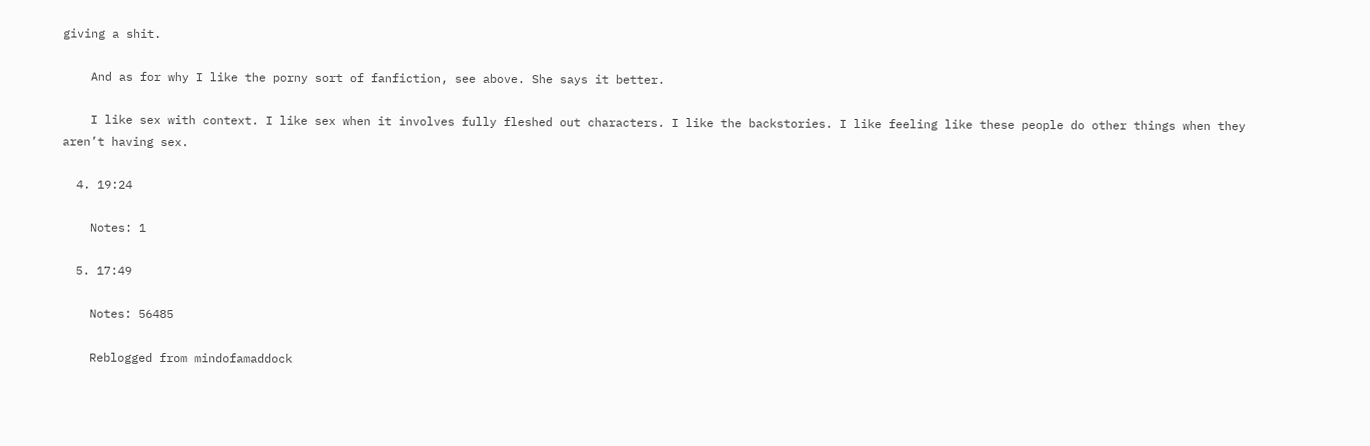giving a shit.

    And as for why I like the porny sort of fanfiction, see above. She says it better.

    I like sex with context. I like sex when it involves fully fleshed out characters. I like the backstories. I like feeling like these people do other things when they aren’t having sex.

  4. 19:24

    Notes: 1

  5. 17:49

    Notes: 56485

    Reblogged from mindofamaddock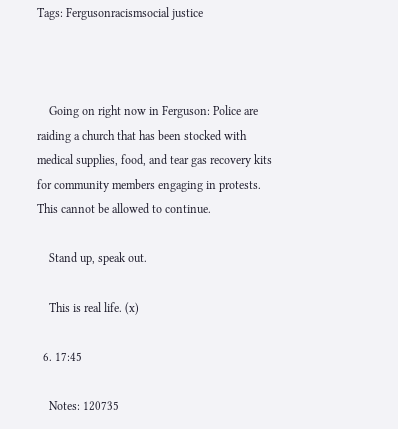Tags: Fergusonracismsocial justice



    Going on right now in Ferguson: Police are raiding a church that has been stocked with medical supplies, food, and tear gas recovery kits for community members engaging in protests. This cannot be allowed to continue.

    Stand up, speak out.

    This is real life. (x)

  6. 17:45

    Notes: 120735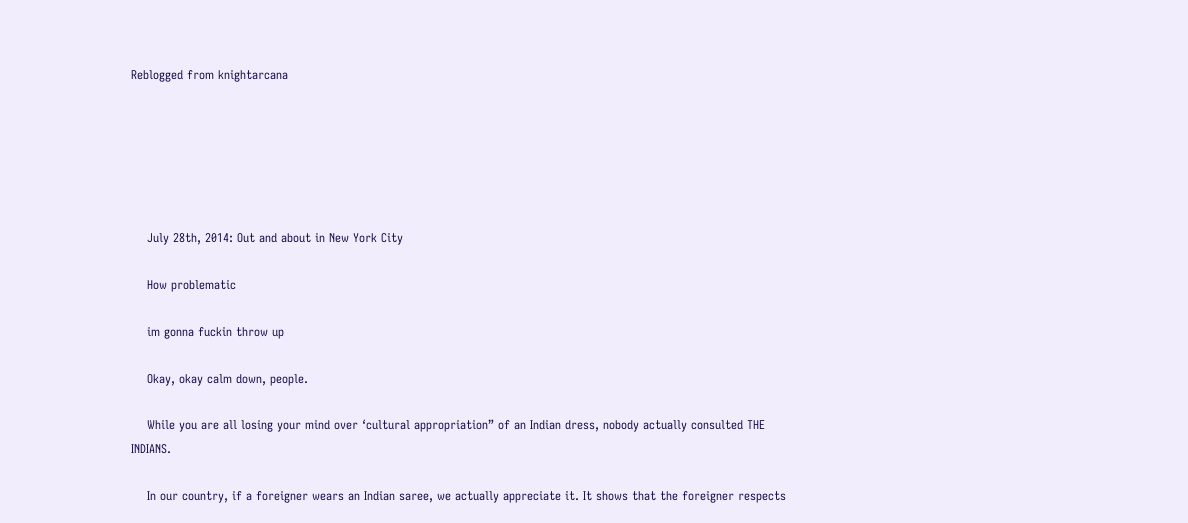Reblogged from knightarcana






    July 28th, 2014: Out and about in New York City

    How problematic

    im gonna fuckin throw up

    Okay, okay calm down, people.

    While you are all losing your mind over ‘cultural appropriation” of an Indian dress, nobody actually consulted THE INDIANS.

    In our country, if a foreigner wears an Indian saree, we actually appreciate it. It shows that the foreigner respects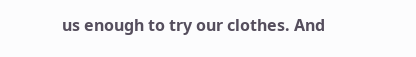us enough to try our clothes. And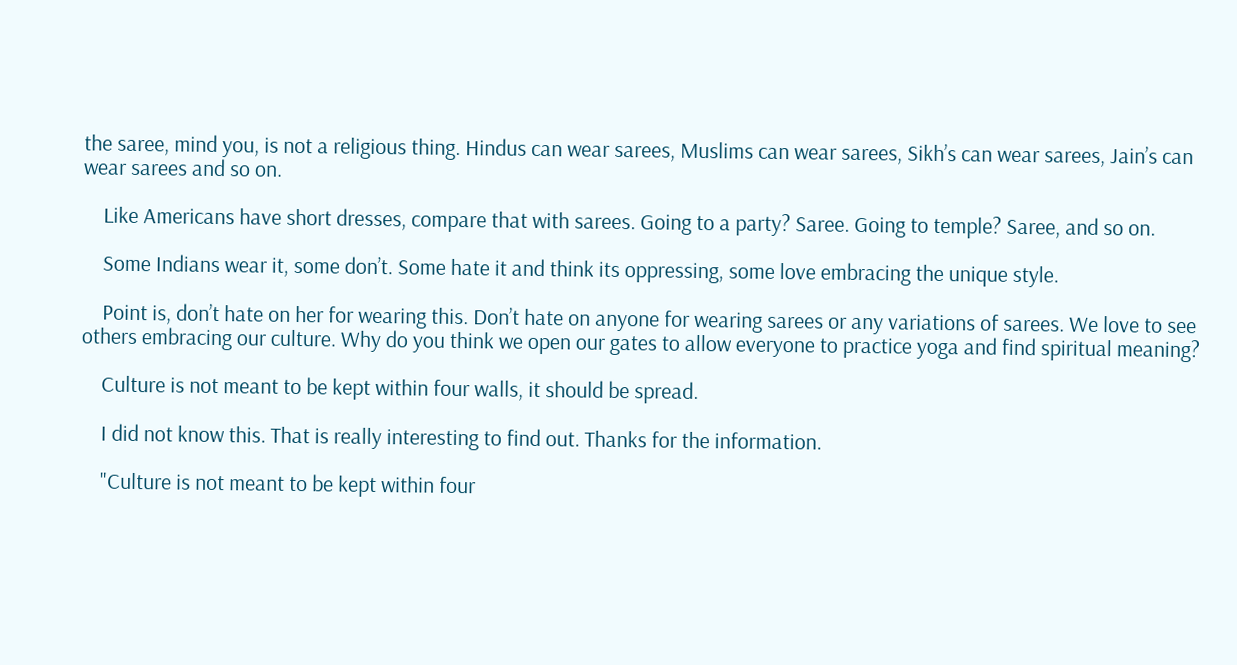the saree, mind you, is not a religious thing. Hindus can wear sarees, Muslims can wear sarees, Sikh’s can wear sarees, Jain’s can wear sarees and so on.

    Like Americans have short dresses, compare that with sarees. Going to a party? Saree. Going to temple? Saree, and so on.

    Some Indians wear it, some don’t. Some hate it and think its oppressing, some love embracing the unique style.

    Point is, don’t hate on her for wearing this. Don’t hate on anyone for wearing sarees or any variations of sarees. We love to see others embracing our culture. Why do you think we open our gates to allow everyone to practice yoga and find spiritual meaning?

    Culture is not meant to be kept within four walls, it should be spread.

    I did not know this. That is really interesting to find out. Thanks for the information.

    "Culture is not meant to be kept within four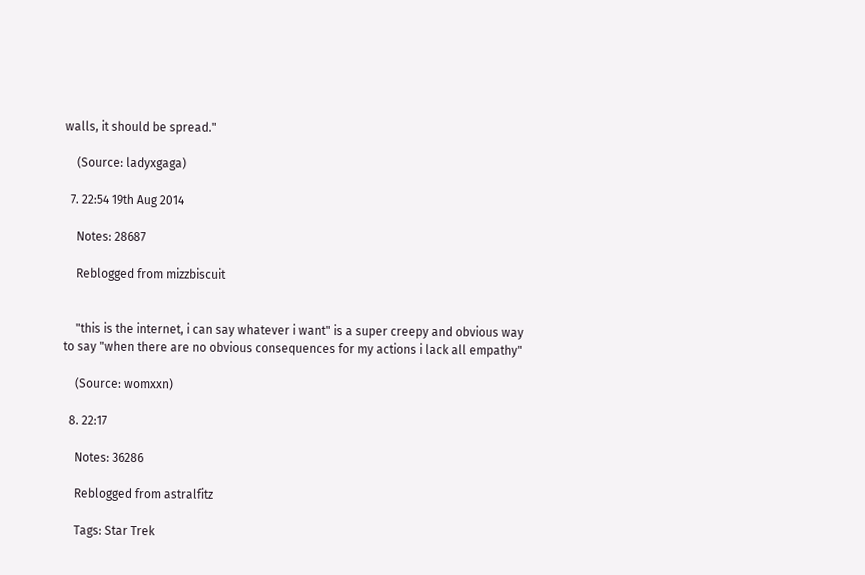walls, it should be spread."

    (Source: ladyxgaga)

  7. 22:54 19th Aug 2014

    Notes: 28687

    Reblogged from mizzbiscuit


    "this is the internet, i can say whatever i want" is a super creepy and obvious way to say "when there are no obvious consequences for my actions i lack all empathy"

    (Source: womxxn)

  8. 22:17

    Notes: 36286

    Reblogged from astralfitz

    Tags: Star Trek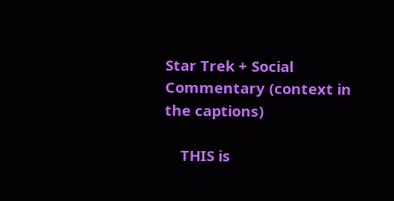Star Trek + Social Commentary (context in the captions)

    THIS is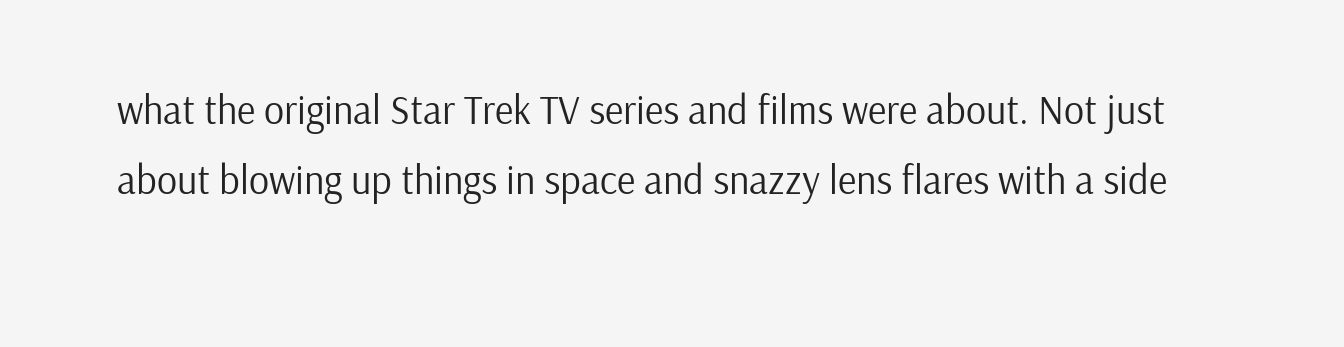what the original Star Trek TV series and films were about. Not just about blowing up things in space and snazzy lens flares with a side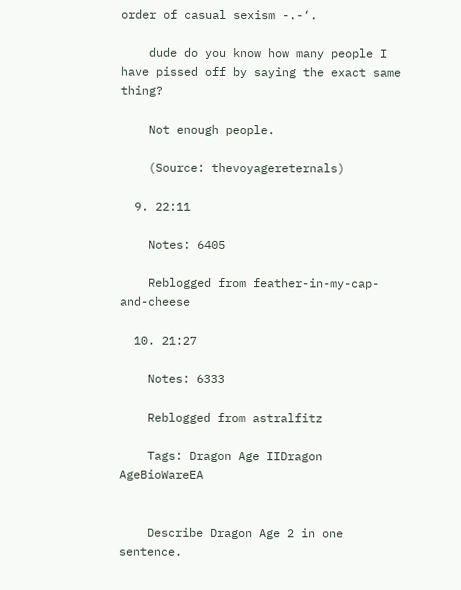order of casual sexism -.-‘.

    dude do you know how many people I have pissed off by saying the exact same thing?

    Not enough people.

    (Source: thevoyagereternals)

  9. 22:11

    Notes: 6405

    Reblogged from feather-in-my-cap-and-cheese

  10. 21:27

    Notes: 6333

    Reblogged from astralfitz

    Tags: Dragon Age IIDragon AgeBioWareEA


    Describe Dragon Age 2 in one sentence.